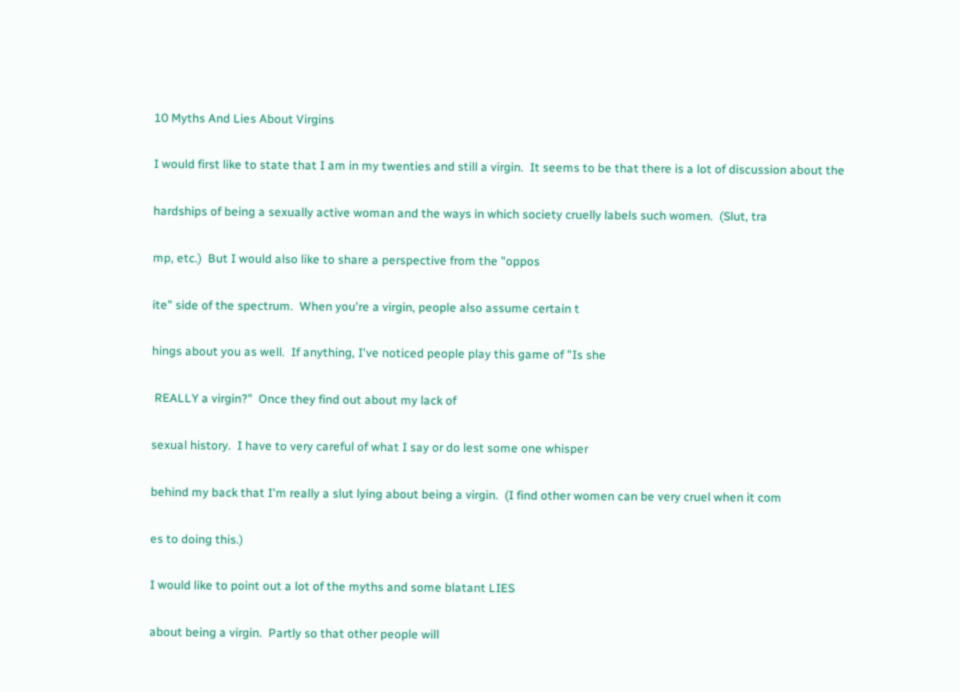10 Myths And Lies About Virgins

I would first like to state that I am in my twenties and still a virgin.  It seems to be that there is a lot of discussion about the

hardships of being a sexually active woman and the ways in which society cruelly labels such women.  (Slut, tra

mp, etc.)  But I would also like to share a perspective from the "oppos

ite" side of the spectrum.  When you're a virgin, people also assume certain t

hings about you as well.  If anything, I've noticed people play this game of "Is she

 REALLY a virgin?"  Once they find out about my lack of

sexual history.  I have to very careful of what I say or do lest some one whisper

behind my back that I'm really a slut lying about being a virgin.  (I find other women can be very cruel when it com

es to doing this.)

I would like to point out a lot of the myths and some blatant LIES

about being a virgin.  Partly so that other people will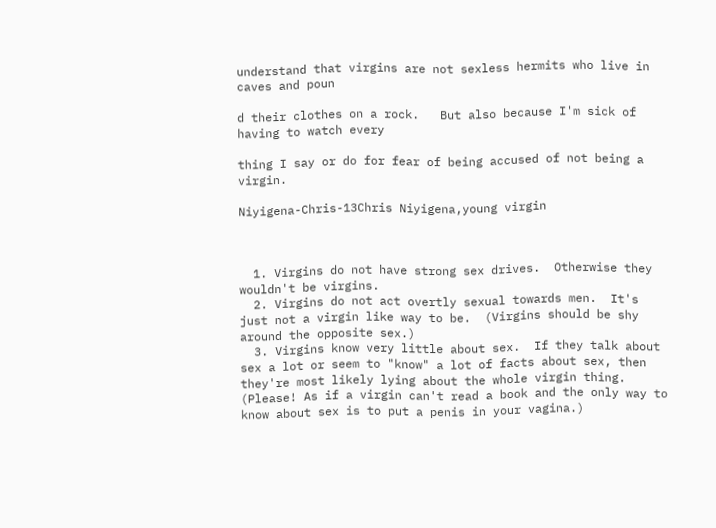understand that virgins are not sexless hermits who live in caves and poun

d their clothes on a rock.   But also because I'm sick of having to watch every

thing I say or do for fear of being accused of not being a virgin.

Niyigena-Chris-13Chris Niyigena,young virgin



  1. Virgins do not have strong sex drives.  Otherwise they wouldn't be virgins.
  2. Virgins do not act overtly sexual towards men.  It's just not a virgin like way to be.  (Virgins should be shy around the opposite sex.)
  3. Virgins know very little about sex.  If they talk about sex a lot or seem to "know" a lot of facts about sex, then they're most likely lying about the whole virgin thing.  (Please! As if a virgin can't read a book and the only way to know about sex is to put a penis in your vagina.)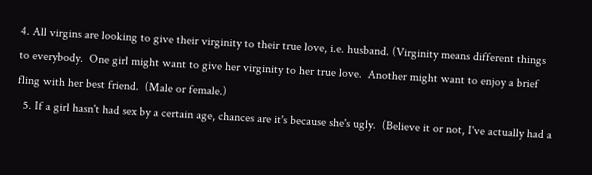4. All virgins are looking to give their virginity to their true love, i.e. husband. (Virginity means different things to everybody.  One girl might want to give her virginity to her true love.  Another might want to enjoy a brief fling with her best friend.  (Male or female.)
  5. If a girl hasn't had sex by a certain age, chances are it's because she's ugly.  (Believe it or not, I've actually had a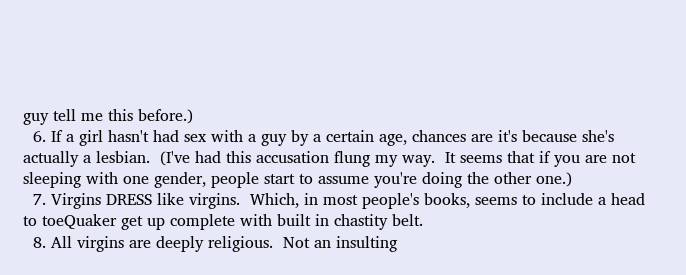guy tell me this before.)
  6. If a girl hasn't had sex with a guy by a certain age, chances are it's because she's actually a lesbian.  (I've had this accusation flung my way.  It seems that if you are not sleeping with one gender, people start to assume you're doing the other one.)
  7. Virgins DRESS like virgins.  Which, in most people's books, seems to include a head to toeQuaker get up complete with built in chastity belt.
  8. All virgins are deeply religious.  Not an insulting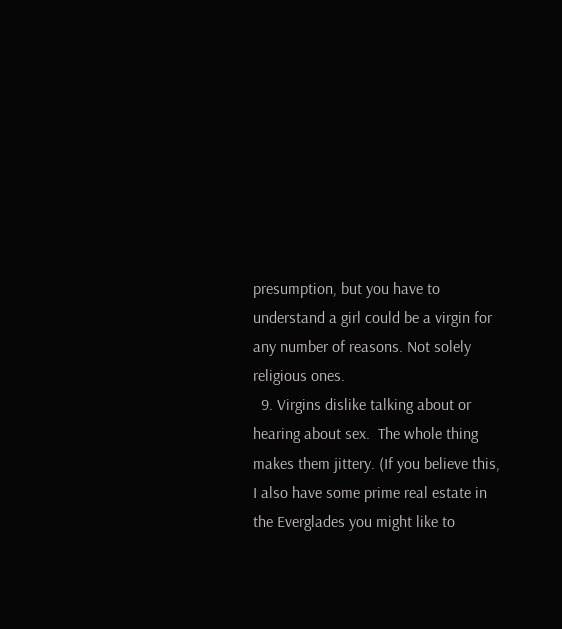presumption, but you have to understand a girl could be a virgin for any number of reasons. Not solely religious ones.
  9. Virgins dislike talking about or hearing about sex.  The whole thing makes them jittery. (If you believe this, I also have some prime real estate in the Everglades you might like to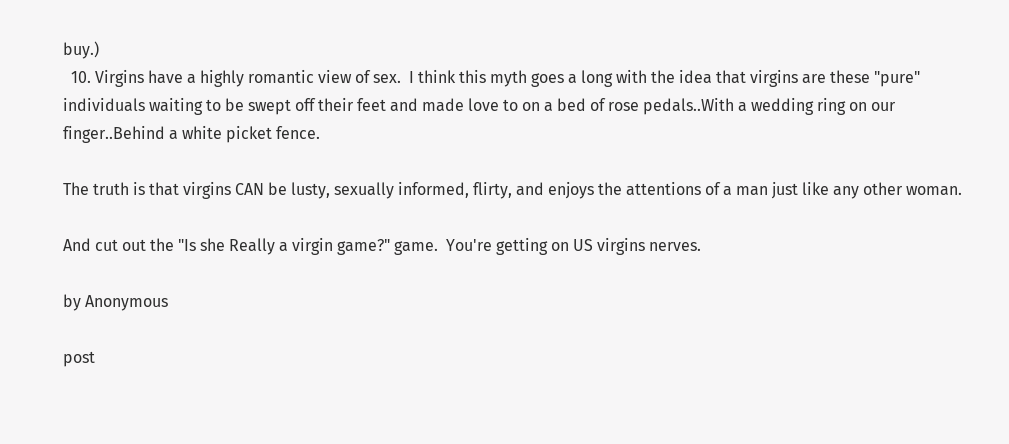buy.)
  10. Virgins have a highly romantic view of sex.  I think this myth goes a long with the idea that virgins are these "pure" individuals waiting to be swept off their feet and made love to on a bed of rose pedals..With a wedding ring on our finger..Behind a white picket fence.

The truth is that virgins CAN be lusty, sexually informed, flirty, and enjoys the attentions of a man just like any other woman.

And cut out the "Is she Really a virgin game?" game.  You're getting on US virgins nerves.

by Anonymous

post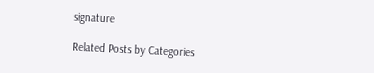signature

Related Posts by Categories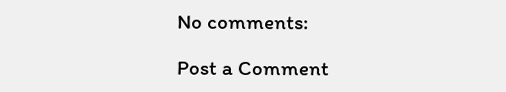No comments:

Post a Comment